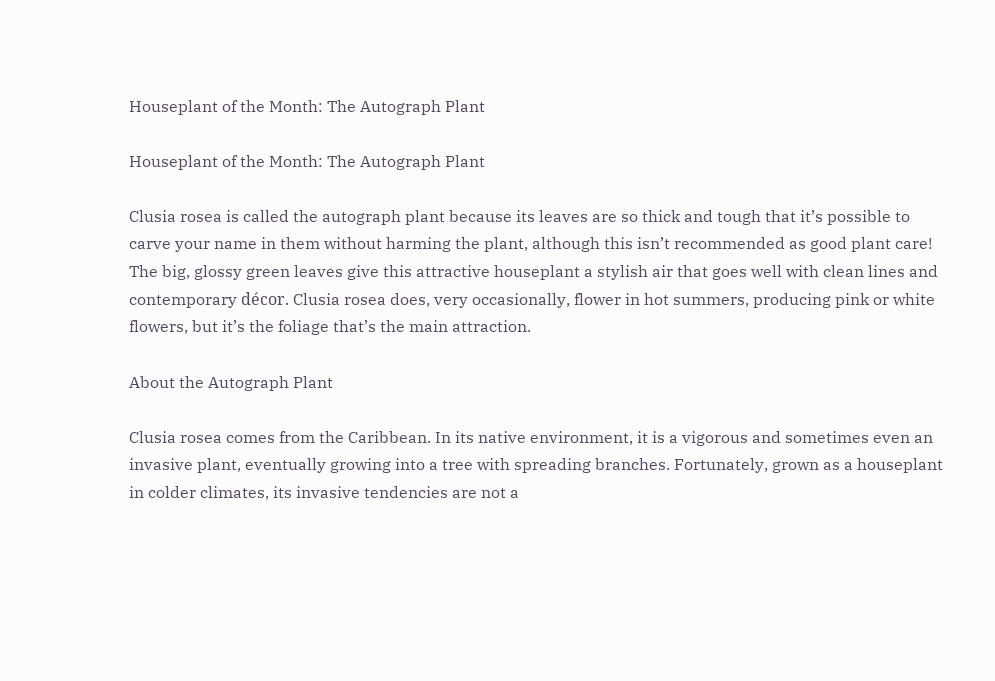Houseplant of the Month: The Autograph Plant

Houseplant of the Month: The Autograph Plant

Clusia rosea is called the autograph plant because its leaves are so thick and tough that it’s possible to carve your name in them without harming the plant, although this isn’t recommended as good plant care! The big, glossy green leaves give this attractive houseplant a stylish air that goes well with clean lines and contemporary décor. Clusia rosea does, very occasionally, flower in hot summers, producing pink or white flowers, but it’s the foliage that’s the main attraction.

About the Autograph Plant

Clusia rosea comes from the Caribbean. In its native environment, it is a vigorous and sometimes even an invasive plant, eventually growing into a tree with spreading branches. Fortunately, grown as a houseplant in colder climates, its invasive tendencies are not a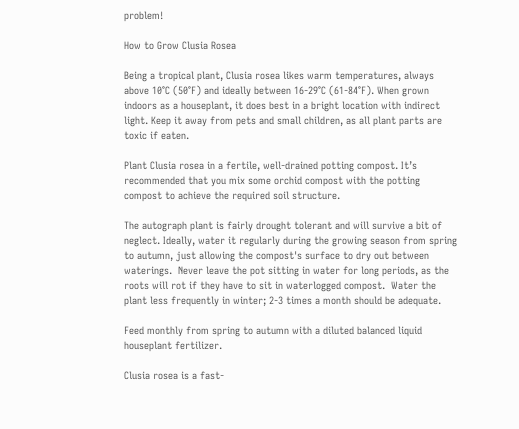problem!

How to Grow Clusia Rosea

Being a tropical plant, Clusia rosea likes warm temperatures, always above 10°C (50°F) and ideally between 16-29°C (61-84°F). When grown indoors as a houseplant, it does best in a bright location with indirect light. Keep it away from pets and small children, as all plant parts are toxic if eaten.

Plant Clusia rosea in a fertile, well-drained potting compost. It’s recommended that you mix some orchid compost with the potting compost to achieve the required soil structure.

The autograph plant is fairly drought tolerant and will survive a bit of neglect. Ideally, water it regularly during the growing season from spring to autumn, just allowing the compost's surface to dry out between waterings.  Never leave the pot sitting in water for long periods, as the roots will rot if they have to sit in waterlogged compost.  Water the plant less frequently in winter; 2-3 times a month should be adequate.

Feed monthly from spring to autumn with a diluted balanced liquid houseplant fertilizer.

Clusia rosea is a fast-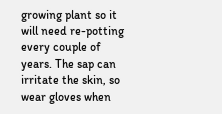growing plant so it will need re-potting every couple of years. The sap can irritate the skin, so wear gloves when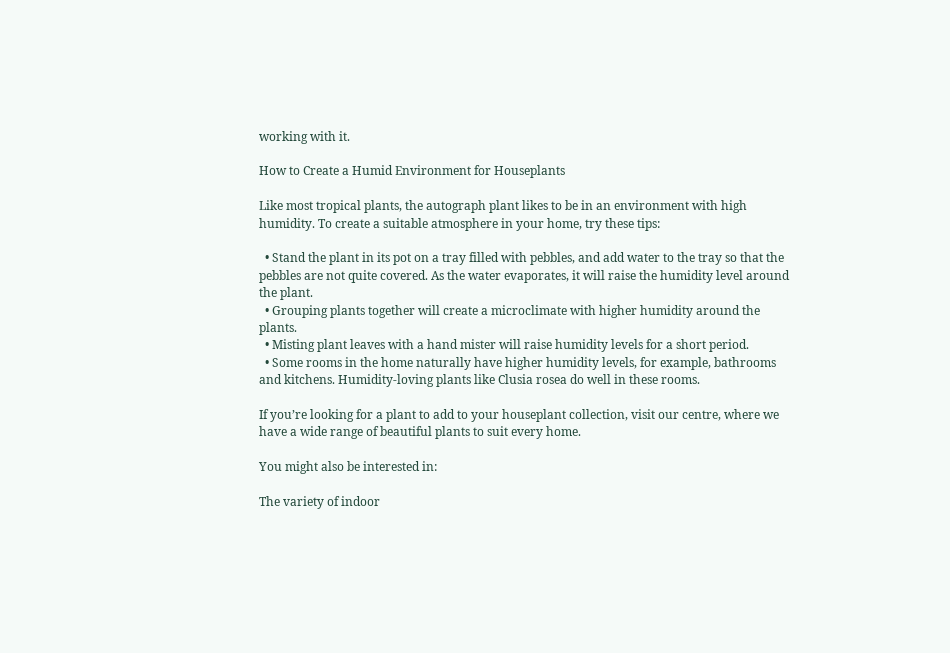working with it.

How to Create a Humid Environment for Houseplants

Like most tropical plants, the autograph plant likes to be in an environment with high humidity. To create a suitable atmosphere in your home, try these tips:

  • Stand the plant in its pot on a tray filled with pebbles, and add water to the tray so that the pebbles are not quite covered. As the water evaporates, it will raise the humidity level around the plant.
  • Grouping plants together will create a microclimate with higher humidity around the plants.
  • Misting plant leaves with a hand mister will raise humidity levels for a short period.
  • Some rooms in the home naturally have higher humidity levels, for example, bathrooms and kitchens. Humidity-loving plants like Clusia rosea do well in these rooms.

If you’re looking for a plant to add to your houseplant collection, visit our centre, where we have a wide range of beautiful plants to suit every home.

You might also be interested in:

The variety of indoor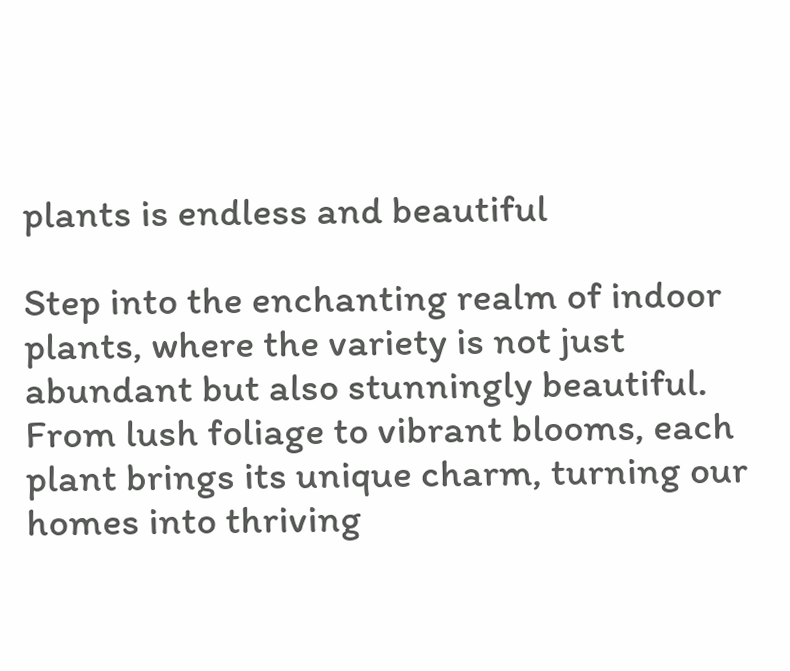plants is endless and beautiful

Step into the enchanting realm of indoor plants, where the variety is not just abundant but also stunningly beautiful. From lush foliage to vibrant blooms, each plant brings its unique charm, turning our homes into thriving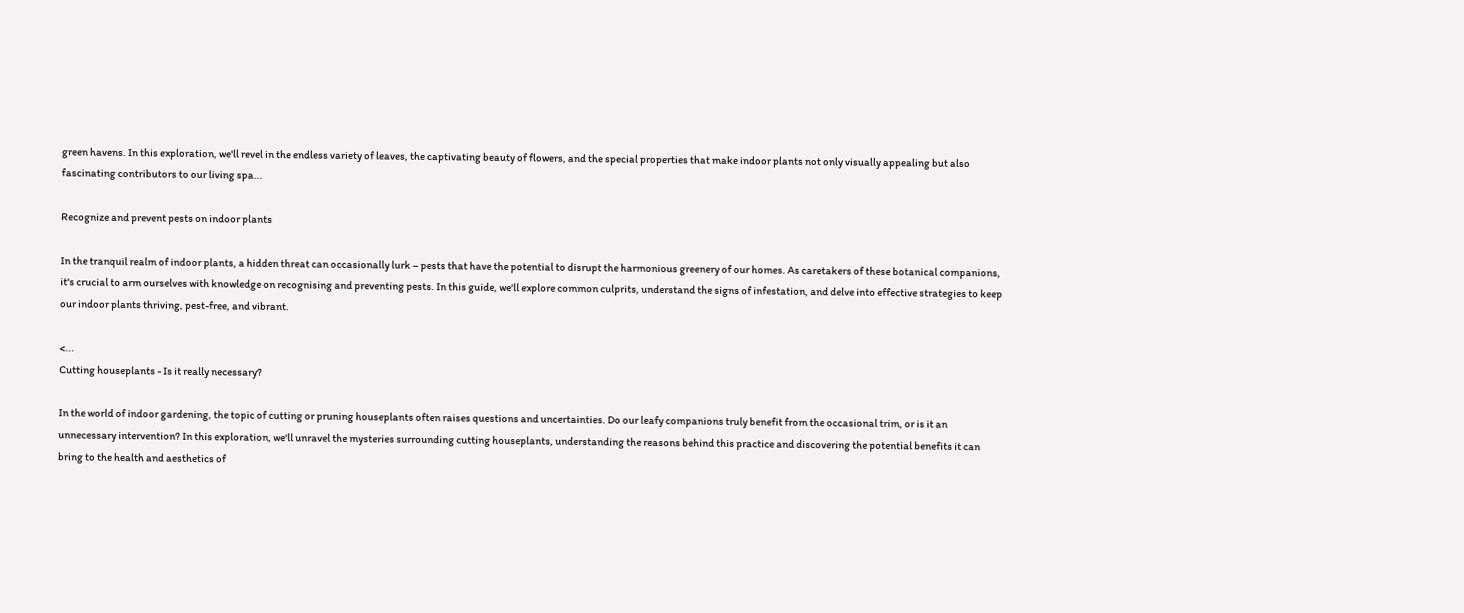green havens. In this exploration, we'll revel in the endless variety of leaves, the captivating beauty of flowers, and the special properties that make indoor plants not only visually appealing but also fascinating contributors to our living spa...

Recognize and prevent pests on indoor plants

In the tranquil realm of indoor plants, a hidden threat can occasionally lurk – pests that have the potential to disrupt the harmonious greenery of our homes. As caretakers of these botanical companions, it's crucial to arm ourselves with knowledge on recognising and preventing pests. In this guide, we'll explore common culprits, understand the signs of infestation, and delve into effective strategies to keep our indoor plants thriving, pest-free, and vibrant.

<...
Cutting houseplants - Is it really necessary?

In the world of indoor gardening, the topic of cutting or pruning houseplants often raises questions and uncertainties. Do our leafy companions truly benefit from the occasional trim, or is it an unnecessary intervention? In this exploration, we'll unravel the mysteries surrounding cutting houseplants, understanding the reasons behind this practice and discovering the potential benefits it can bring to the health and aesthetics of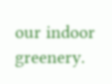our indoor greenery.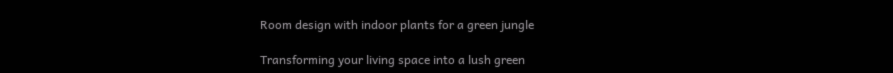Room design with indoor plants for a green jungle

Transforming your living space into a lush green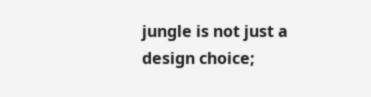jungle is not just a design choice;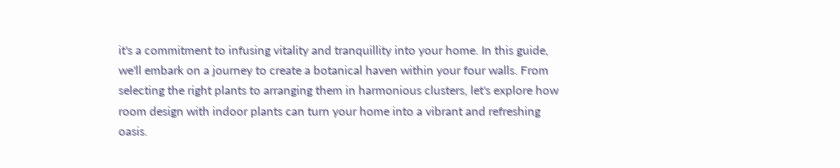it's a commitment to infusing vitality and tranquillity into your home. In this guide, we'll embark on a journey to create a botanical haven within your four walls. From selecting the right plants to arranging them in harmonious clusters, let's explore how room design with indoor plants can turn your home into a vibrant and refreshing oasis.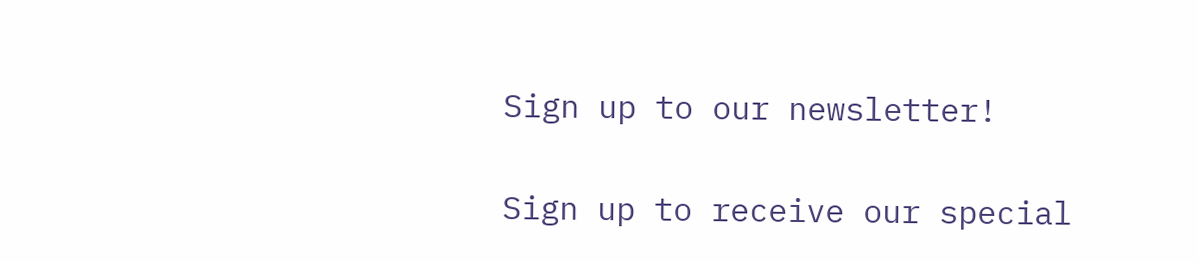Sign up to our newsletter!

Sign up to receive our special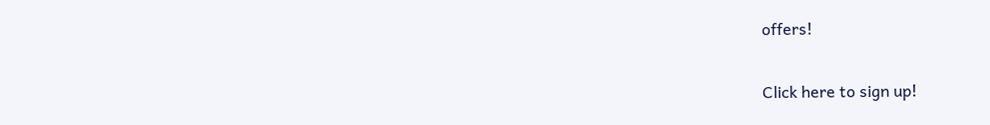offers!

Click here to sign up!